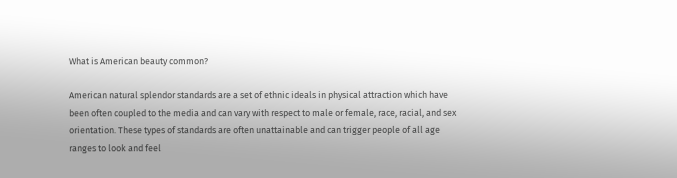What is American beauty common?

American natural splendor standards are a set of ethnic ideals in physical attraction which have been often coupled to the media and can vary with respect to male or female, race, racial, and sex orientation. These types of standards are often unattainable and can trigger people of all age ranges to look and feel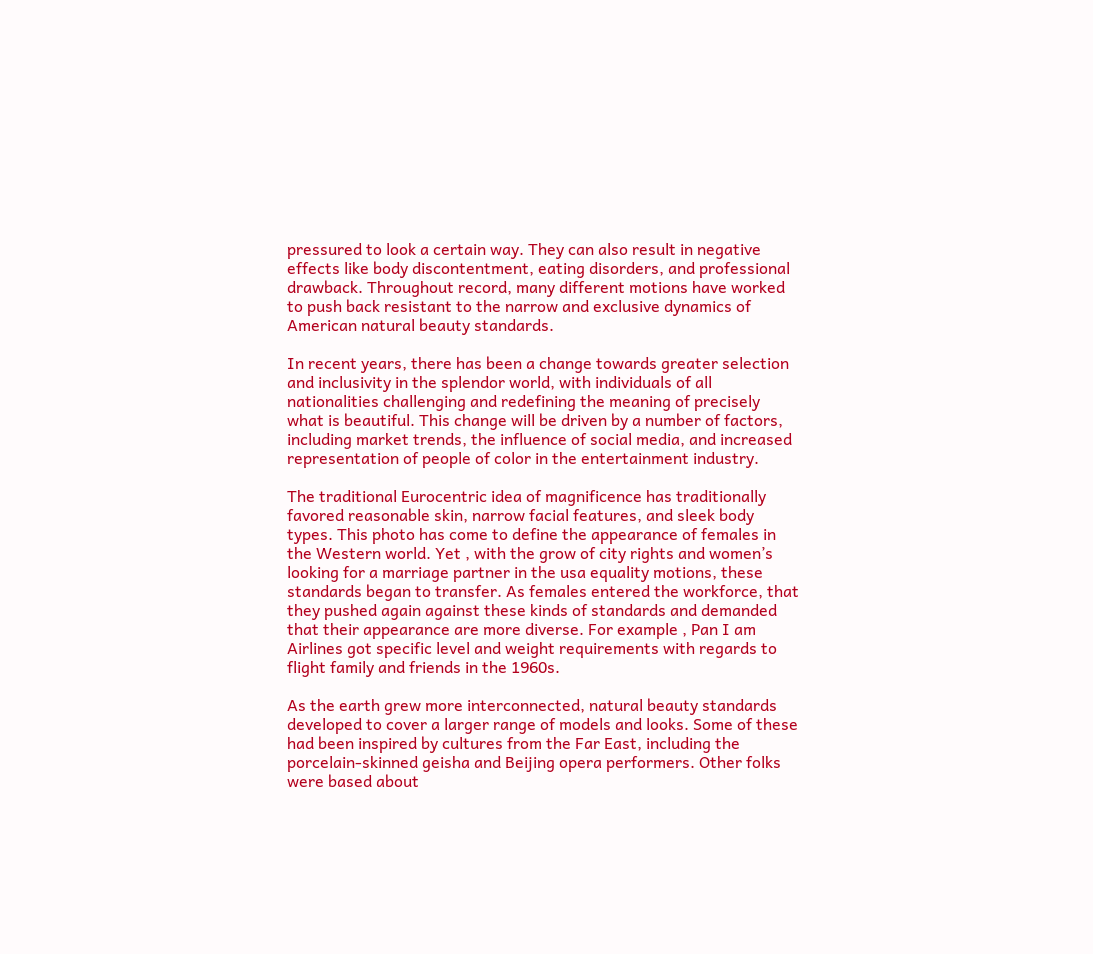pressured to look a certain way. They can also result in negative effects like body discontentment, eating disorders, and professional drawback. Throughout record, many different motions have worked to push back resistant to the narrow and exclusive dynamics of American natural beauty standards.

In recent years, there has been a change towards greater selection and inclusivity in the splendor world, with individuals of all nationalities challenging and redefining the meaning of precisely what is beautiful. This change will be driven by a number of factors, including market trends, the influence of social media, and increased representation of people of color in the entertainment industry.

The traditional Eurocentric idea of magnificence has traditionally favored reasonable skin, narrow facial features, and sleek body types. This photo has come to define the appearance of females in the Western world. Yet , with the grow of city rights and women’s looking for a marriage partner in the usa equality motions, these standards began to transfer. As females entered the workforce, that they pushed again against these kinds of standards and demanded that their appearance are more diverse. For example , Pan I am Airlines got specific level and weight requirements with regards to flight family and friends in the 1960s.

As the earth grew more interconnected, natural beauty standards developed to cover a larger range of models and looks. Some of these had been inspired by cultures from the Far East, including the porcelain-skinned geisha and Beijing opera performers. Other folks were based about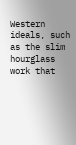Western ideals, such as the slim hourglass work that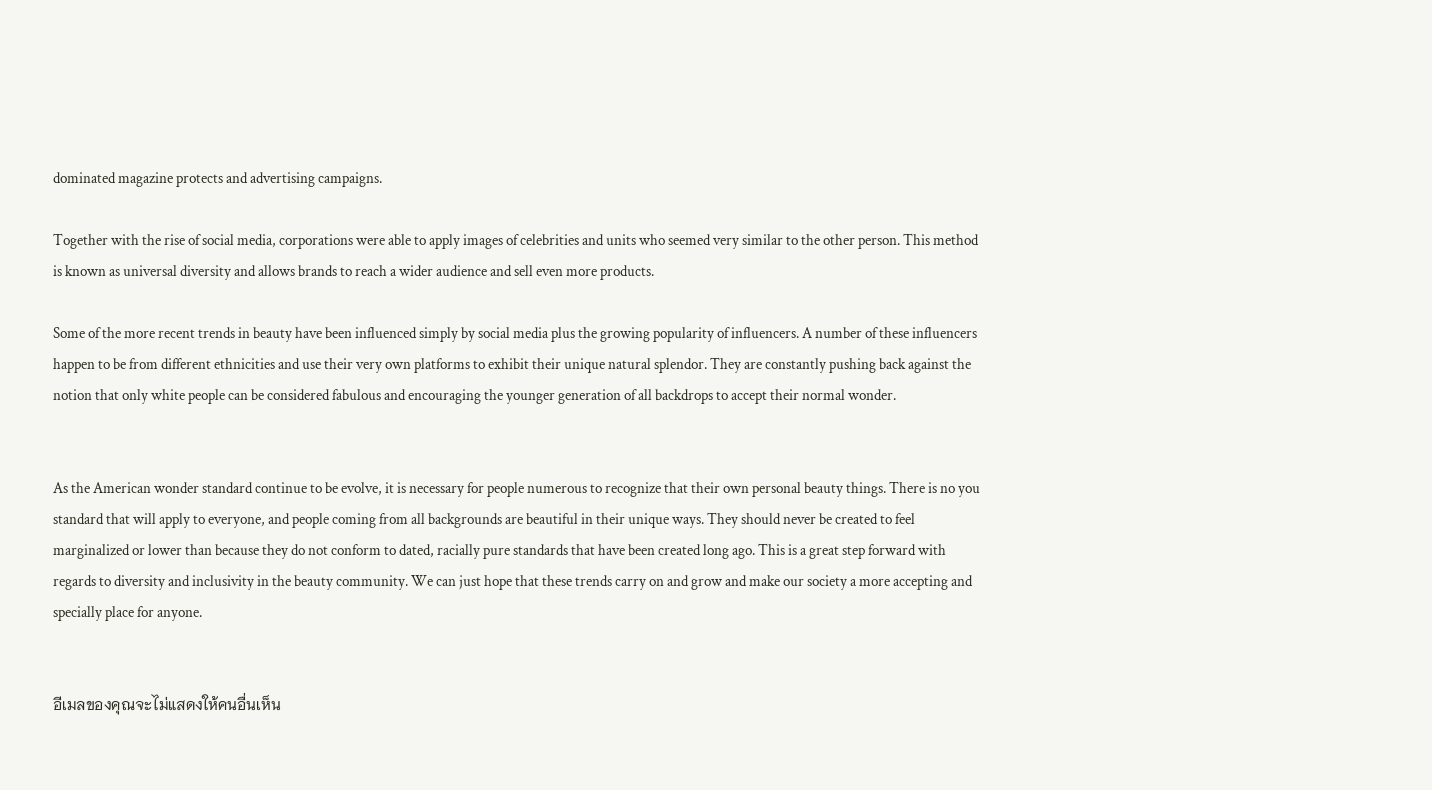dominated magazine protects and advertising campaigns.

Together with the rise of social media, corporations were able to apply images of celebrities and units who seemed very similar to the other person. This method is known as universal diversity and allows brands to reach a wider audience and sell even more products.

Some of the more recent trends in beauty have been influenced simply by social media plus the growing popularity of influencers. A number of these influencers happen to be from different ethnicities and use their very own platforms to exhibit their unique natural splendor. They are constantly pushing back against the notion that only white people can be considered fabulous and encouraging the younger generation of all backdrops to accept their normal wonder.


As the American wonder standard continue to be evolve, it is necessary for people numerous to recognize that their own personal beauty things. There is no you standard that will apply to everyone, and people coming from all backgrounds are beautiful in their unique ways. They should never be created to feel marginalized or lower than because they do not conform to dated, racially pure standards that have been created long ago. This is a great step forward with regards to diversity and inclusivity in the beauty community. We can just hope that these trends carry on and grow and make our society a more accepting and specially place for anyone.


อีเมลของคุณจะไม่แสดงให้คนอื่นเห็น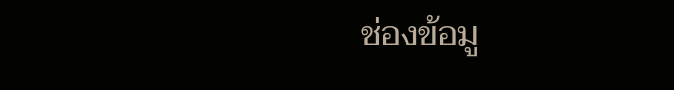ช่องข้อมู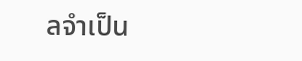ลจำเป็น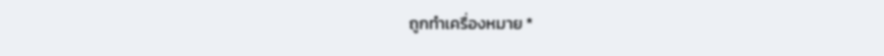ถูกทำเครื่องหมาย *